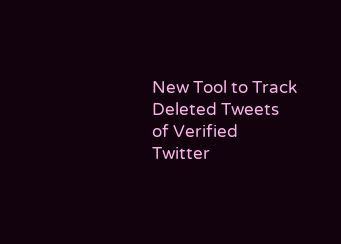New Tool to Track Deleted Tweets of Verified Twitter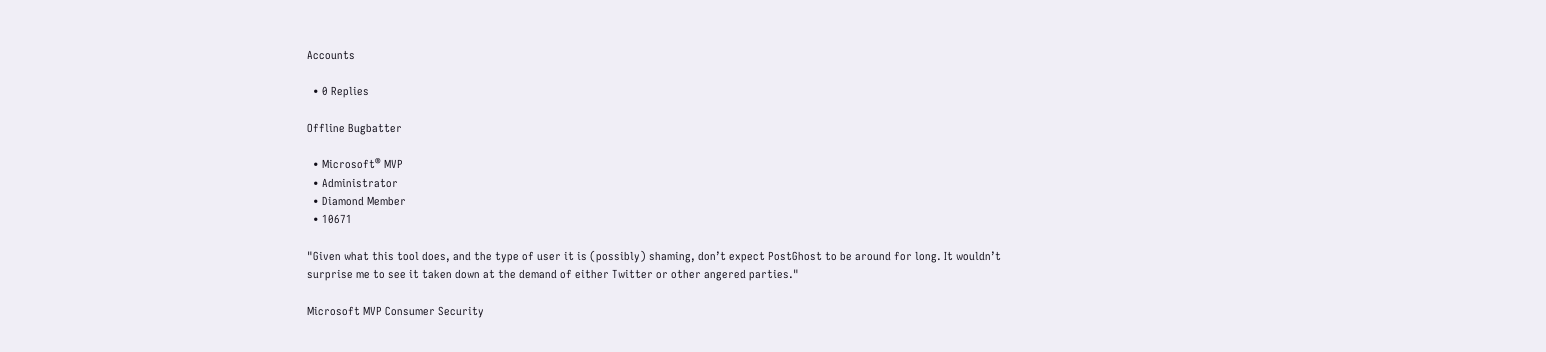Accounts

  • 0 Replies

Offline Bugbatter

  • Microsoft® MVP
  • Administrator
  • Diamond Member
  • 10671

"Given what this tool does, and the type of user it is (possibly) shaming, don’t expect PostGhost to be around for long. It wouldn’t surprise me to see it taken down at the demand of either Twitter or other angered parties."

Microsoft MVP Consumer Security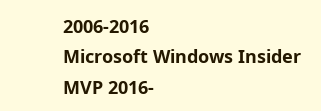2006-2016
Microsoft Windows Insider MVP 2016-